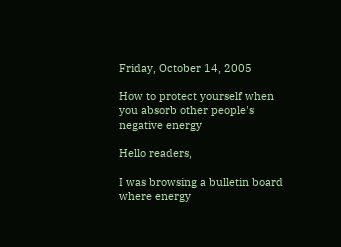Friday, October 14, 2005

How to protect yourself when you absorb other people's negative energy

Hello readers,

I was browsing a bulletin board where energy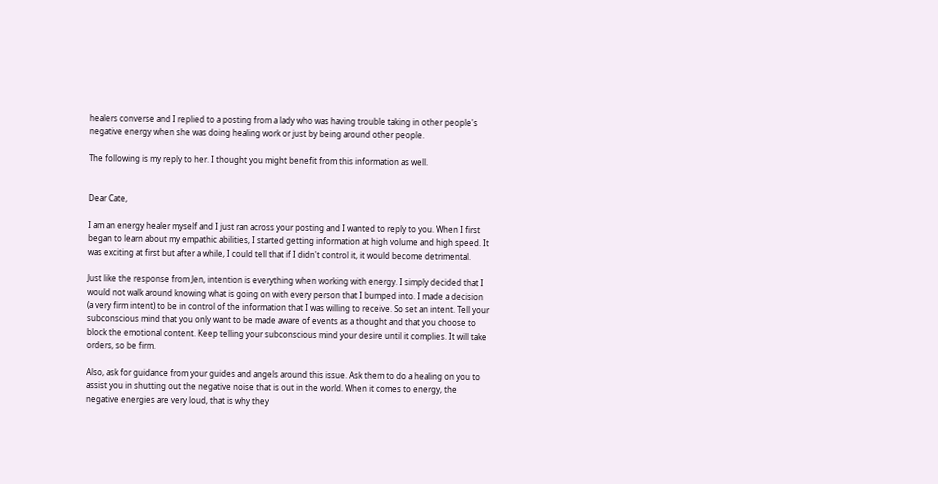healers converse and I replied to a posting from a lady who was having trouble taking in other people's negative energy when she was doing healing work or just by being around other people.

The following is my reply to her. I thought you might benefit from this information as well.


Dear Cate,

I am an energy healer myself and I just ran across your posting and I wanted to reply to you. When I first began to learn about my empathic abilities, I started getting information at high volume and high speed. It was exciting at first but after a while, I could tell that if I didn't control it, it would become detrimental.

Just like the response from Jen, intention is everything when working with energy. I simply decided that I would not walk around knowing what is going on with every person that I bumped into. I made a decision (a very firm intent) to be in control of the information that I was willing to receive. So set an intent. Tell your subconscious mind that you only want to be made aware of events as a thought and that you choose to block the emotional content. Keep telling your subconscious mind your desire until it complies. It will take orders, so be firm.

Also, ask for guidance from your guides and angels around this issue. Ask them to do a healing on you to assist you in shutting out the negative noise that is out in the world. When it comes to energy, the negative energies are very loud, that is why they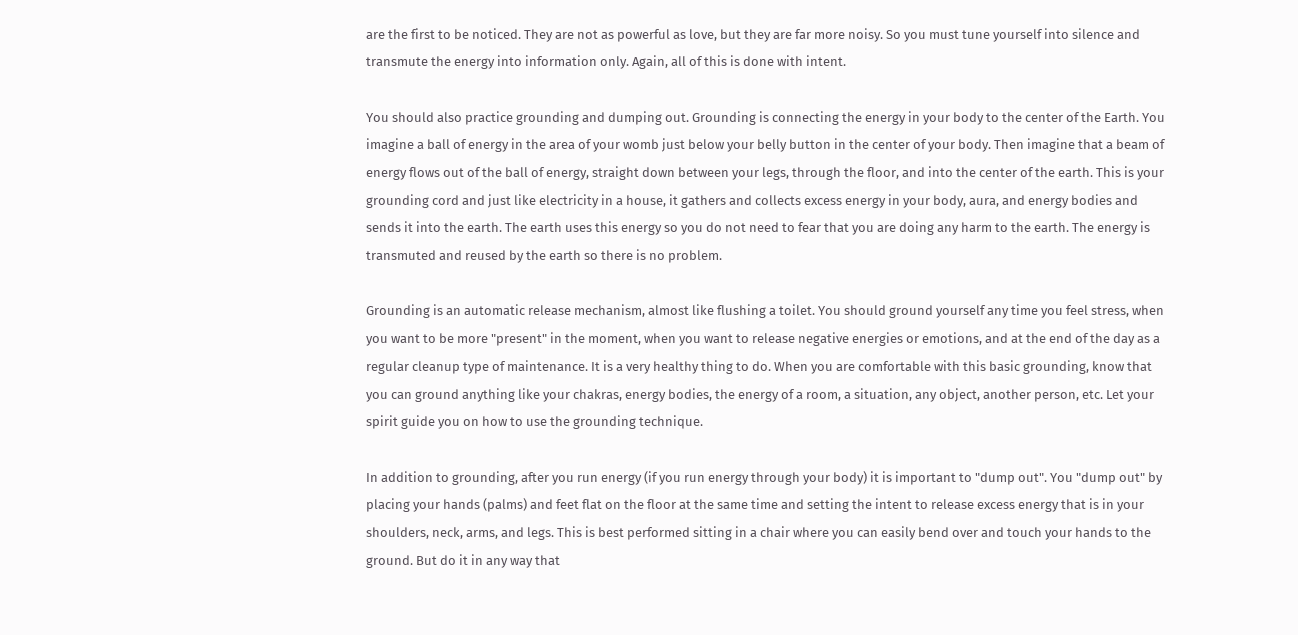are the first to be noticed. They are not as powerful as love, but they are far more noisy. So you must tune yourself into silence and transmute the energy into information only. Again, all of this is done with intent.

You should also practice grounding and dumping out. Grounding is connecting the energy in your body to the center of the Earth. You imagine a ball of energy in the area of your womb just below your belly button in the center of your body. Then imagine that a beam of energy flows out of the ball of energy, straight down between your legs, through the floor, and into the center of the earth. This is your grounding cord and just like electricity in a house, it gathers and collects excess energy in your body, aura, and energy bodies and sends it into the earth. The earth uses this energy so you do not need to fear that you are doing any harm to the earth. The energy is transmuted and reused by the earth so there is no problem.

Grounding is an automatic release mechanism, almost like flushing a toilet. You should ground yourself any time you feel stress, when you want to be more "present" in the moment, when you want to release negative energies or emotions, and at the end of the day as a regular cleanup type of maintenance. It is a very healthy thing to do. When you are comfortable with this basic grounding, know that you can ground anything like your chakras, energy bodies, the energy of a room, a situation, any object, another person, etc. Let your spirit guide you on how to use the grounding technique.

In addition to grounding, after you run energy (if you run energy through your body) it is important to "dump out". You "dump out" by placing your hands (palms) and feet flat on the floor at the same time and setting the intent to release excess energy that is in your shoulders, neck, arms, and legs. This is best performed sitting in a chair where you can easily bend over and touch your hands to the ground. But do it in any way that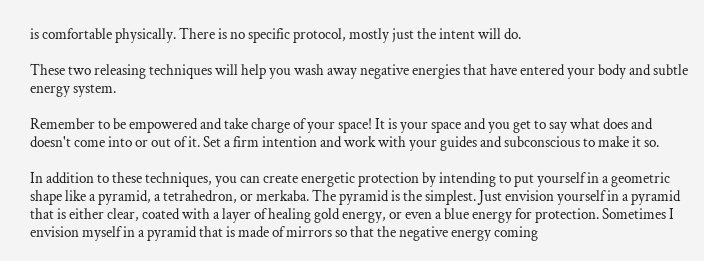is comfortable physically. There is no specific protocol, mostly just the intent will do.

These two releasing techniques will help you wash away negative energies that have entered your body and subtle energy system.

Remember to be empowered and take charge of your space! It is your space and you get to say what does and doesn't come into or out of it. Set a firm intention and work with your guides and subconscious to make it so.

In addition to these techniques, you can create energetic protection by intending to put yourself in a geometric shape like a pyramid, a tetrahedron, or merkaba. The pyramid is the simplest. Just envision yourself in a pyramid that is either clear, coated with a layer of healing gold energy, or even a blue energy for protection. Sometimes I envision myself in a pyramid that is made of mirrors so that the negative energy coming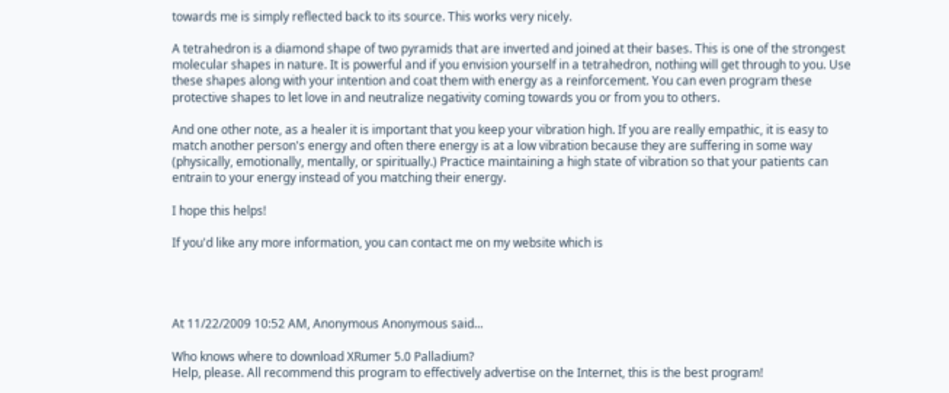towards me is simply reflected back to its source. This works very nicely.

A tetrahedron is a diamond shape of two pyramids that are inverted and joined at their bases. This is one of the strongest molecular shapes in nature. It is powerful and if you envision yourself in a tetrahedron, nothing will get through to you. Use these shapes along with your intention and coat them with energy as a reinforcement. You can even program these protective shapes to let love in and neutralize negativity coming towards you or from you to others.

And one other note, as a healer it is important that you keep your vibration high. If you are really empathic, it is easy to match another person's energy and often there energy is at a low vibration because they are suffering in some way (physically, emotionally, mentally, or spiritually.) Practice maintaining a high state of vibration so that your patients can entrain to your energy instead of you matching their energy.

I hope this helps!

If you'd like any more information, you can contact me on my website which is




At 11/22/2009 10:52 AM, Anonymous Anonymous said...

Who knows where to download XRumer 5.0 Palladium?
Help, please. All recommend this program to effectively advertise on the Internet, this is the best program!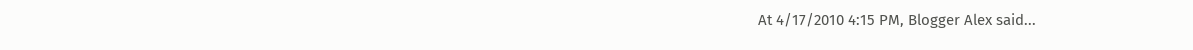At 4/17/2010 4:15 PM, Blogger Alex said...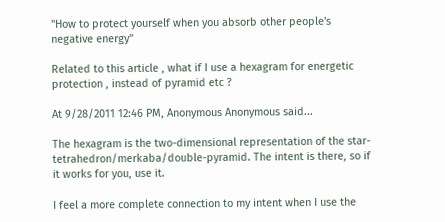"How to protect yourself when you absorb other people's negative energy"

Related to this article , what if I use a hexagram for energetic protection , instead of pyramid etc ?

At 9/28/2011 12:46 PM, Anonymous Anonymous said...

The hexagram is the two-dimensional representation of the star-tetrahedron/merkaba/double-pyramid. The intent is there, so if it works for you, use it.

I feel a more complete connection to my intent when I use the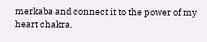merkaba and connect it to the power of my heart chakra.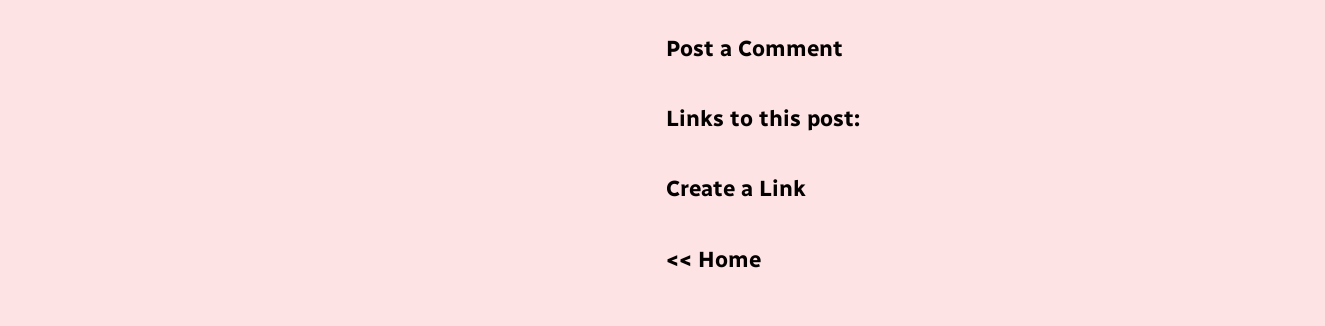Post a Comment

Links to this post:

Create a Link

<< Home